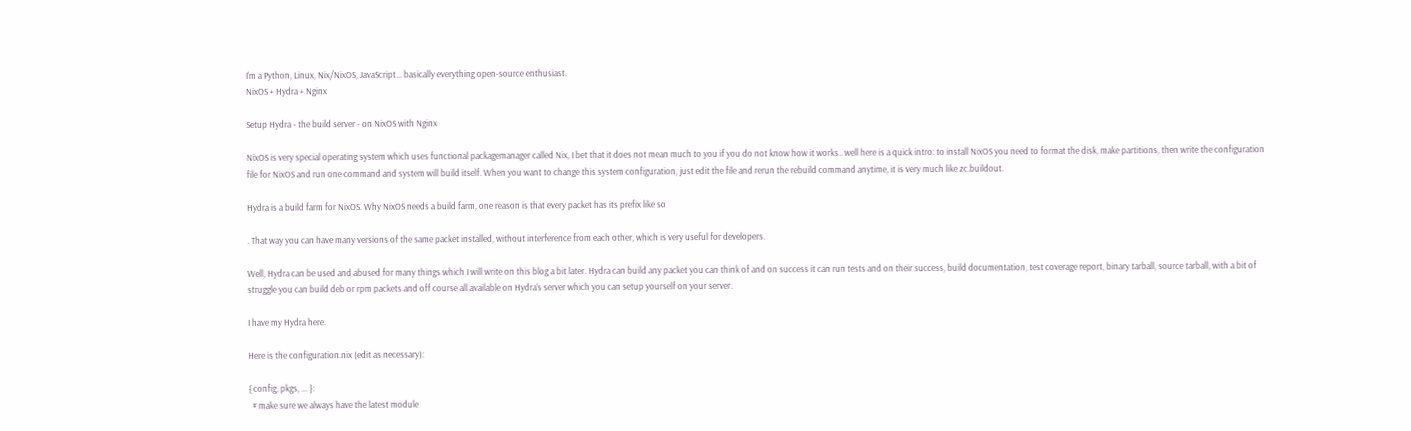I'm a Python, Linux, Nix/NixOS, JavaScript... basically everything open-source enthusiast.
NixOS + Hydra + Nginx

Setup Hydra - the build server - on NixOS with Nginx

NixOS is very special operating system which uses functional packagemanager called Nix, I bet that it does not mean much to you if you do not know how it works.. well here is a quick intro: to install NixOS you need to format the disk, make partitions, then write the configuration file for NixOS and run one command and system will build itself. When you want to change this system configuration, just edit the file and rerun the rebuild command anytime, it is very much like zc.buildout.

Hydra is a build farm for NixOS. Why NixOS needs a build farm, one reason is that every packet has its prefix like so

. That way you can have many versions of the same packet installed, without interference from each other, which is very useful for developers.

Well, Hydra can be used and abused for many things which I will write on this blog a bit later. Hydra can build any packet you can think of and on success it can run tests and on their success, build documentation, test coverage report, binary tarball, source tarball, with a bit of struggle you can build deb or rpm packets and off course all available on Hydra’s server which you can setup yourself on your server.

I have my Hydra here.

Here is the configuration.nix (edit as necessary):

{ config, pkgs, ... }:
  # make sure we always have the latest module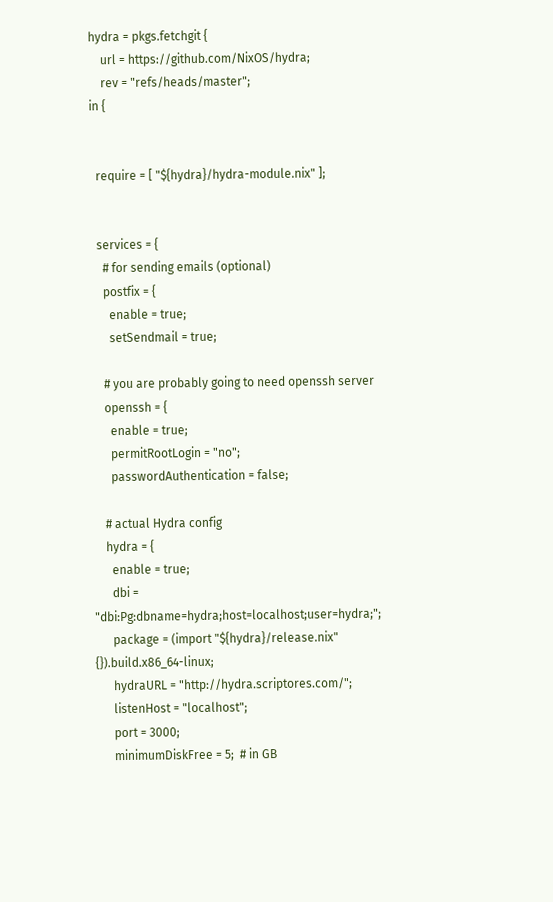hydra = pkgs.fetchgit {
    url = https://github.com/NixOS/hydra;
    rev = "refs/heads/master";
in {


  require = [ "${hydra}/hydra-module.nix" ];


  services = {
    # for sending emails (optional)
    postfix = {
      enable = true;
      setSendmail = true;

    # you are probably going to need openssh server
    openssh = {
      enable = true;
      permitRootLogin = "no";
      passwordAuthentication = false;

    # actual Hydra config
    hydra = {
      enable = true;
      dbi = "dbi:Pg:dbname=hydra;host=localhost;user=hydra;";
      package = (import "${hydra}/release.nix" {}).build.x86_64-linux;
      hydraURL = "http://hydra.scriptores.com/";
      listenHost = "localhost";
      port = 3000;
      minimumDiskFree = 5;  # in GB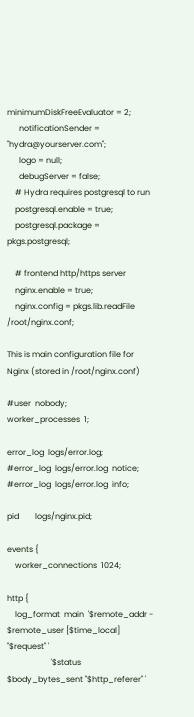minimumDiskFreeEvaluator = 2;
      notificationSender = "hydra@yourserver.com";
      logo = null;
      debugServer = false;
    # Hydra requires postgresql to run
    postgresql.enable = true;
    postgresql.package = pkgs.postgresql;

    # frontend http/https server
    nginx.enable = true;
    nginx.config = pkgs.lib.readFile /root/nginx.conf;

This is main configuration file for Nginx (stored in /root/nginx.conf)

#user  nobody;
worker_processes  1;

error_log  logs/error.log;
#error_log  logs/error.log  notice;
#error_log  logs/error.log  info;

pid        logs/nginx.pid;

events {
    worker_connections  1024;

http {
    log_format  main  '$remote_addr - $remote_user [$time_local] "$request" '
                      '$status $body_bytes_sent "$http_referer" '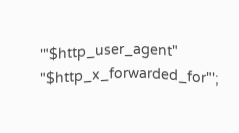'"$http_user_agent" "$http_x_forwarded_for"';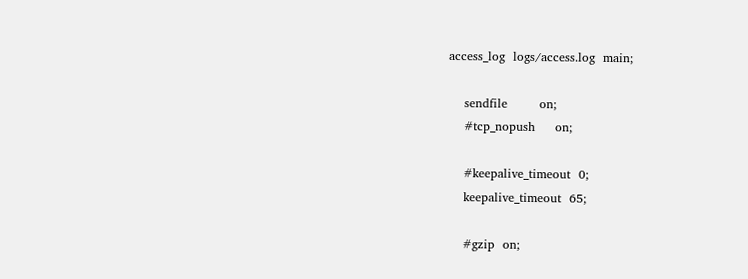access_log  logs/access.log  main;

    sendfile        on;
    #tcp_nopush     on;

    #keepalive_timeout  0;
    keepalive_timeout  65;

    #gzip  on;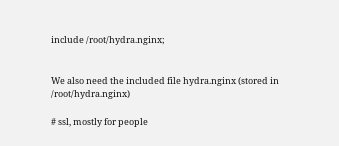include /root/hydra.nginx;


We also need the included file hydra.nginx (stored in /root/hydra.nginx)

# ssl, mostly for people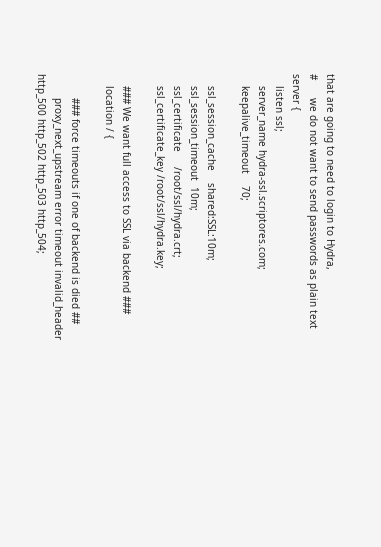that are going to need to login to Hydra,
#      we do not want to send passwords as plain text
server {
    listen ssl;
    server_name hydra-ssl.scriptores.com;
    keepalive_timeout    70;

    ssl_session_cache    shared:SSL:10m;
    ssl_session_timeout  10m;
    ssl_certificate     /root/ssl/hydra.crt;
    ssl_certificate_key /root/ssl/hydra.key;

    ### We want full access to SSL via backend ###
    location / {

        ### force timeouts if one of backend is died ##
        proxy_next_upstream error timeout invalid_header http_500 http_502 http_503 http_504;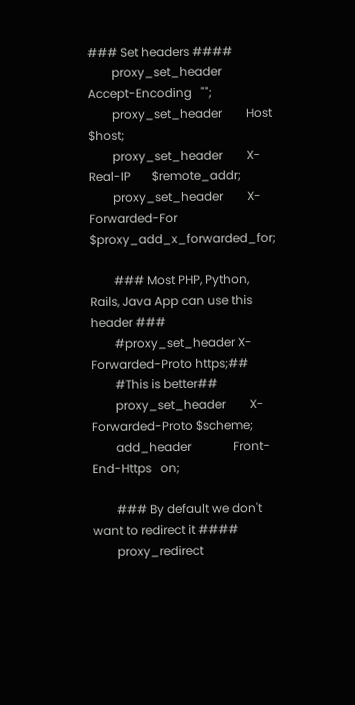### Set headers ####
        proxy_set_header        Accept-Encoding   "";
        proxy_set_header        Host            $host;
        proxy_set_header        X-Real-IP       $remote_addr;
        proxy_set_header        X-Forwarded-For $proxy_add_x_forwarded_for;

        ### Most PHP, Python, Rails, Java App can use this header ###
        #proxy_set_header X-Forwarded-Proto https;##
        #This is better##
        proxy_set_header        X-Forwarded-Proto $scheme;
        add_header              Front-End-Https   on;

        ### By default we don't want to redirect it ####
        proxy_redirect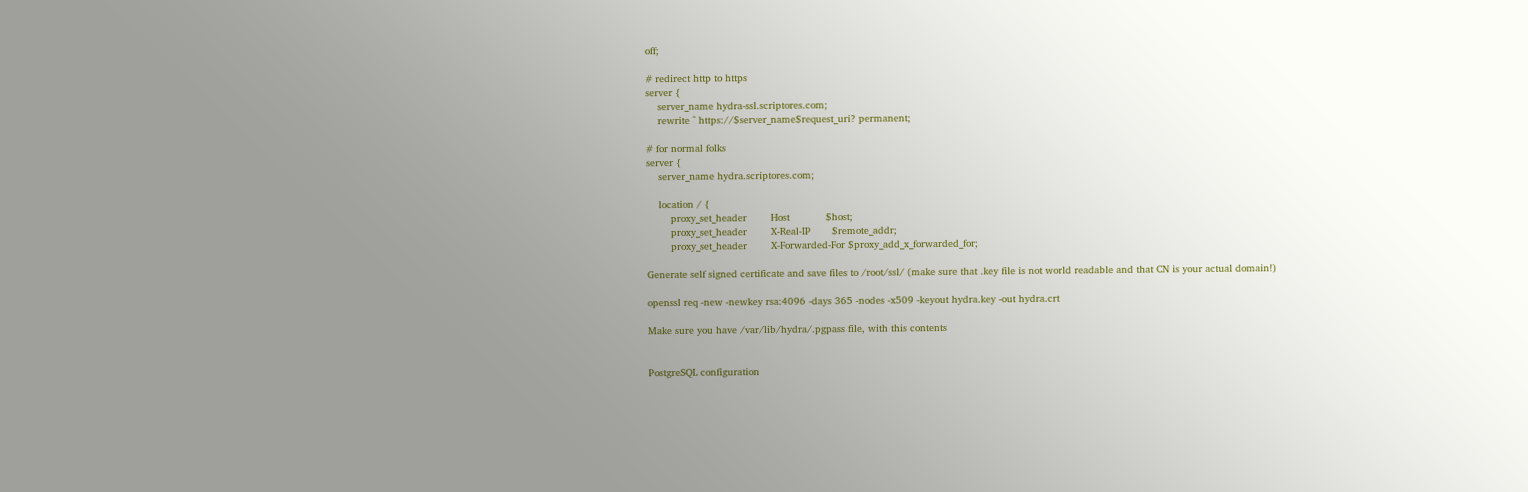off;

# redirect http to https
server {
    server_name hydra-ssl.scriptores.com;
    rewrite ^ https://$server_name$request_uri? permanent;

# for normal folks
server {
    server_name hydra.scriptores.com;

    location / {
        proxy_set_header        Host            $host;
        proxy_set_header        X-Real-IP       $remote_addr;
        proxy_set_header        X-Forwarded-For $proxy_add_x_forwarded_for;

Generate self signed certificate and save files to /root/ssl/ (make sure that .key file is not world readable and that CN is your actual domain!)

openssl req -new -newkey rsa:4096 -days 365 -nodes -x509 -keyout hydra.key -out hydra.crt

Make sure you have /var/lib/hydra/.pgpass file, with this contents


PostgreSQL configuration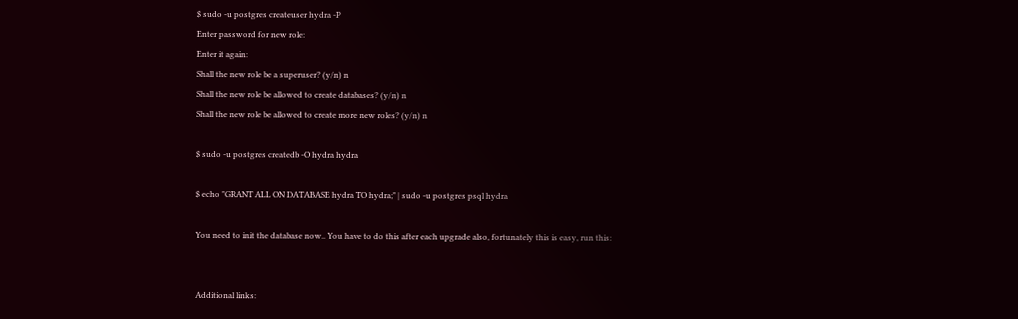$ sudo -u postgres createuser hydra -P
Enter password for new role:
Enter it again:
Shall the new role be a superuser? (y/n) n
Shall the new role be allowed to create databases? (y/n) n
Shall the new role be allowed to create more new roles? (y/n) n

$ sudo -u postgres createdb -O hydra hydra

$ echo "GRANT ALL ON DATABASE hydra TO hydra;" | sudo -u postgres psql hydra

You need to init the database now.. You have to do this after each upgrade also, fortunately this is easy, run this:


Additional links: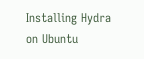Installing Hydra on Ubuntu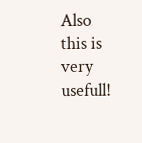Also this is very usefull!